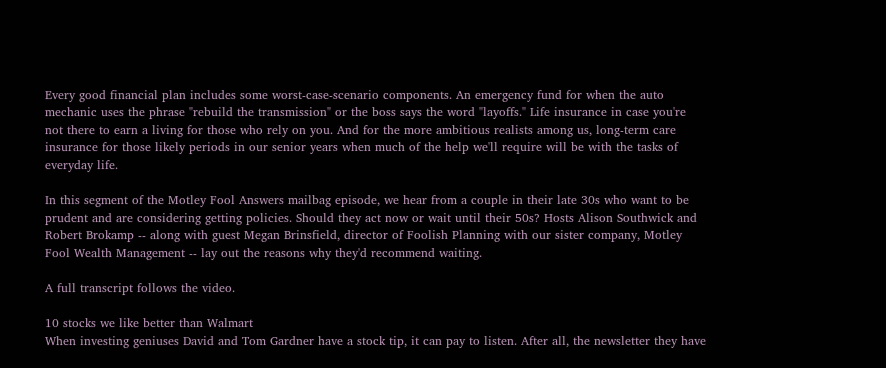Every good financial plan includes some worst-case-scenario components. An emergency fund for when the auto mechanic uses the phrase "rebuild the transmission" or the boss says the word "layoffs." Life insurance in case you're not there to earn a living for those who rely on you. And for the more ambitious realists among us, long-term care insurance for those likely periods in our senior years when much of the help we'll require will be with the tasks of everyday life.

In this segment of the Motley Fool Answers mailbag episode, we hear from a couple in their late 30s who want to be prudent and are considering getting policies. Should they act now or wait until their 50s? Hosts Alison Southwick and Robert Brokamp -- along with guest Megan Brinsfield, director of Foolish Planning with our sister company, Motley Fool Wealth Management -- lay out the reasons why they'd recommend waiting.

A full transcript follows the video.

10 stocks we like better than Walmart
When investing geniuses David and Tom Gardner have a stock tip, it can pay to listen. After all, the newsletter they have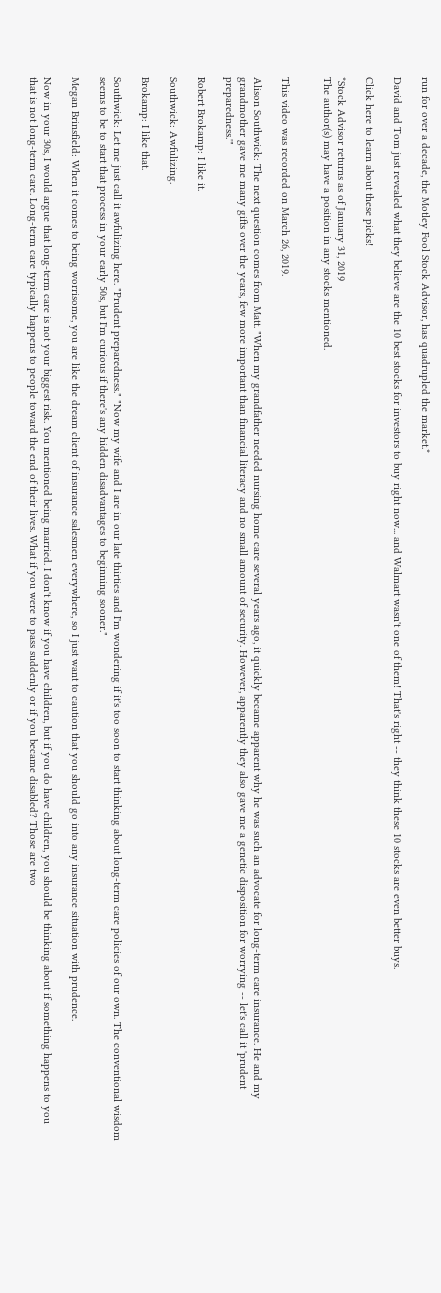run for over a decade, the Motley Fool Stock Advisor, has quadrupled the market.*

David and Tom just revealed what they believe are the 10 best stocks for investors to buy right now... and Walmart wasn't one of them! That's right -- they think these 10 stocks are even better buys.

Click here to learn about these picks!

*Stock Advisor returns as of January 31, 2019
The author(s) may have a position in any stocks mentioned.


This video was recorded on March 26, 2019.

Alison Southwick: The next question comes from Matt. "When my grandfather needed nursing home care several years ago, it quickly became apparent why he was such an advocate for long-term care insurance. He and my grandmother gave me many gifts over the years, few more important than financial literacy and no small amount of security. However, apparently they also gave me a genetic disposition for worrying -- let's call it 'prudent preparedness.'"

Robert Brokamp: I like it.

Southwick: Awfulizing.

Brokamp: I like that.

Southwick: Let me just call it awfulizing here. "Prudent preparedness." "Now my wife and I are in our late thirties and I'm wondering if it's too soon to start thinking about long-term care policies of our own. The conventional wisdom seems to be to start that process in your early 50s, but I'm curious if there's any hidden disadvantages to beginning sooner."

Megan Brinsfield: When it comes to being worrisome, you are like the dream client of insurance salesmen everywhere, so I just want to caution that you should go into any insurance situation with prudence.

Now in your 30s, I would argue that long-term care is not your biggest risk. You mentioned being married. I don't know if you have children, but if you do have children, you should be thinking about if something happens to you that is not long-term care. Long-term care typically happens to people toward the end of their lives. What if you were to pass suddenly or if you became disabled? Those are two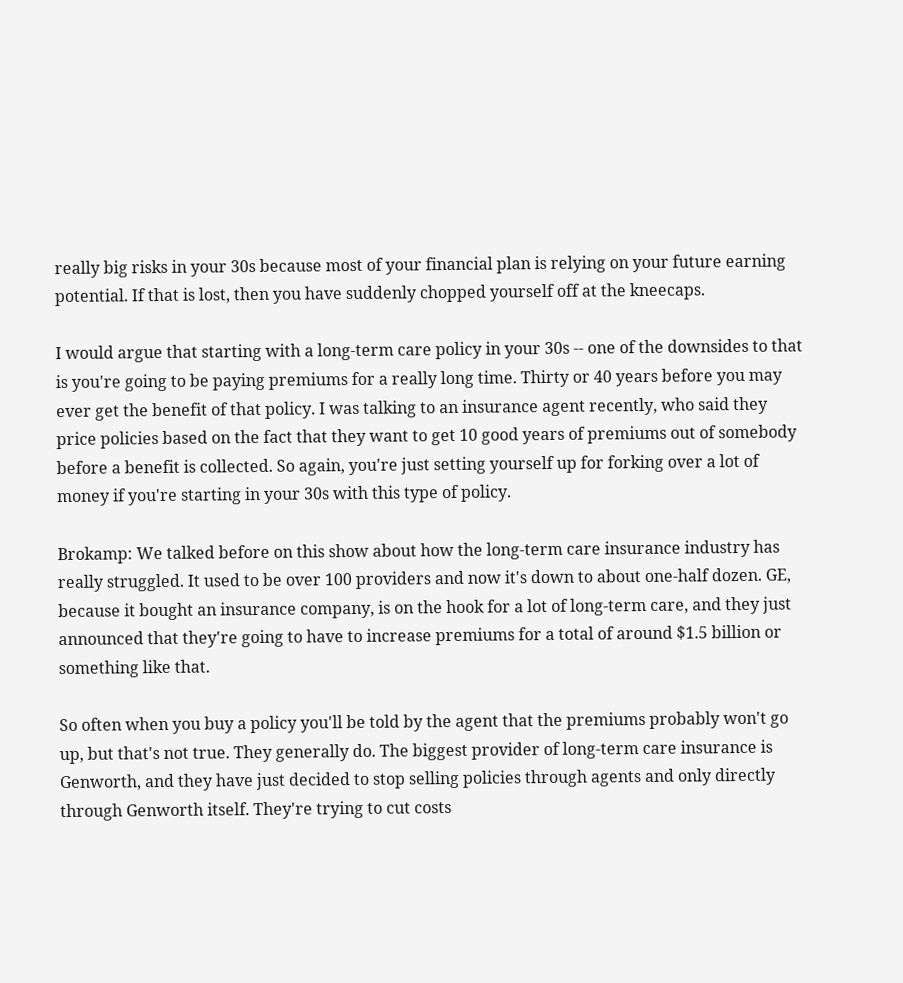really big risks in your 30s because most of your financial plan is relying on your future earning potential. If that is lost, then you have suddenly chopped yourself off at the kneecaps.

I would argue that starting with a long-term care policy in your 30s -- one of the downsides to that is you're going to be paying premiums for a really long time. Thirty or 40 years before you may ever get the benefit of that policy. I was talking to an insurance agent recently, who said they price policies based on the fact that they want to get 10 good years of premiums out of somebody before a benefit is collected. So again, you're just setting yourself up for forking over a lot of money if you're starting in your 30s with this type of policy.

Brokamp: We talked before on this show about how the long-term care insurance industry has really struggled. It used to be over 100 providers and now it's down to about one-half dozen. GE, because it bought an insurance company, is on the hook for a lot of long-term care, and they just announced that they're going to have to increase premiums for a total of around $1.5 billion or something like that.

So often when you buy a policy you'll be told by the agent that the premiums probably won't go up, but that's not true. They generally do. The biggest provider of long-term care insurance is Genworth, and they have just decided to stop selling policies through agents and only directly through Genworth itself. They're trying to cut costs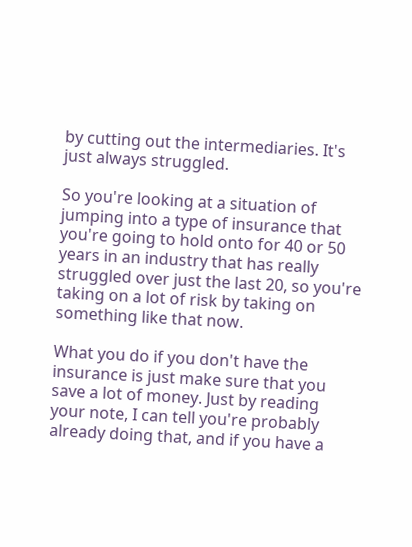by cutting out the intermediaries. It's just always struggled.

So you're looking at a situation of jumping into a type of insurance that you're going to hold onto for 40 or 50 years in an industry that has really struggled over just the last 20, so you're taking on a lot of risk by taking on something like that now.

What you do if you don't have the insurance is just make sure that you save a lot of money. Just by reading your note, I can tell you're probably already doing that, and if you have a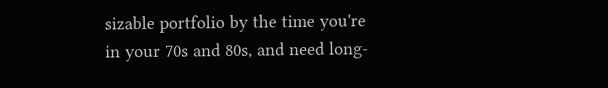sizable portfolio by the time you're in your 70s and 80s, and need long-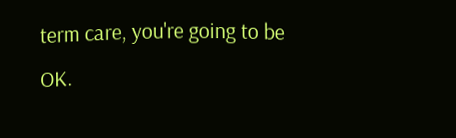term care, you're going to be OK.